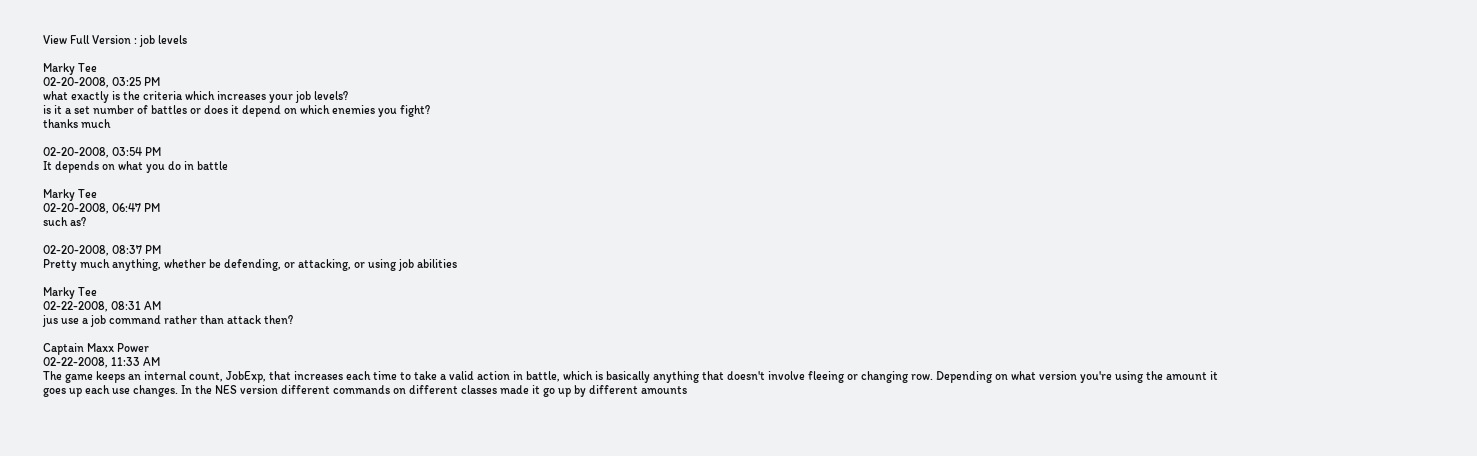View Full Version : job levels

Marky Tee
02-20-2008, 03:25 PM
what exactly is the criteria which increases your job levels?
is it a set number of battles or does it depend on which enemies you fight?
thanks much

02-20-2008, 03:54 PM
It depends on what you do in battle

Marky Tee
02-20-2008, 06:47 PM
such as?

02-20-2008, 08:37 PM
Pretty much anything, whether be defending, or attacking, or using job abilities

Marky Tee
02-22-2008, 08:31 AM
jus use a job command rather than attack then?

Captain Maxx Power
02-22-2008, 11:33 AM
The game keeps an internal count, JobExp, that increases each time to take a valid action in battle, which is basically anything that doesn't involve fleeing or changing row. Depending on what version you're using the amount it goes up each use changes. In the NES version different commands on different classes made it go up by different amounts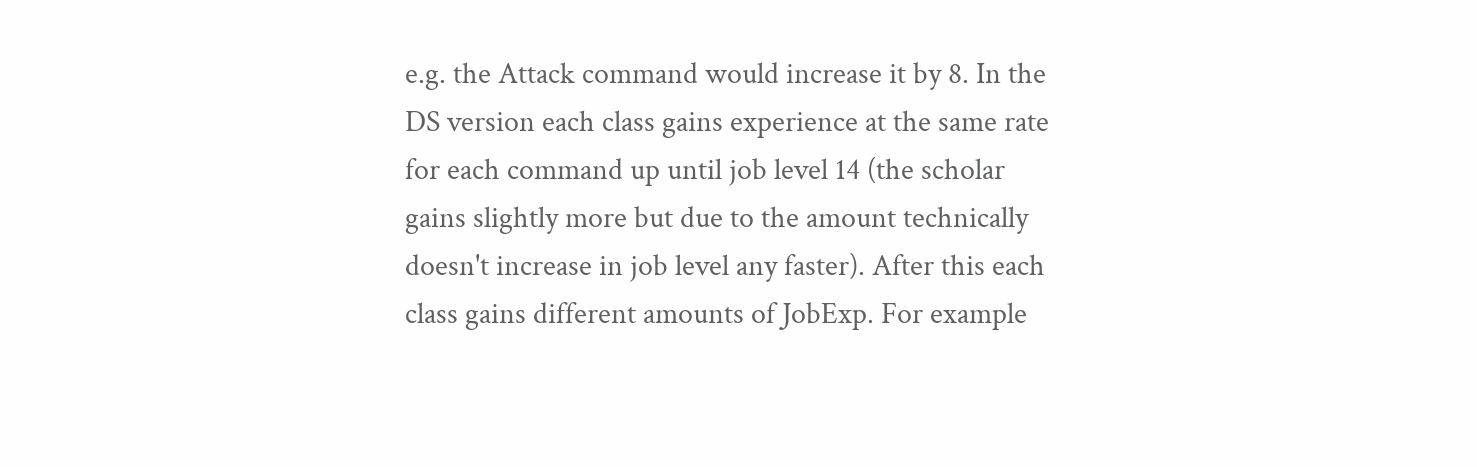e.g. the Attack command would increase it by 8. In the DS version each class gains experience at the same rate for each command up until job level 14 (the scholar gains slightly more but due to the amount technically doesn't increase in job level any faster). After this each class gains different amounts of JobExp. For example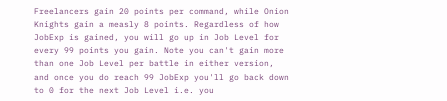Freelancers gain 20 points per command, while Onion Knights gain a measly 8 points. Regardless of how JobExp is gained, you will go up in Job Level for every 99 points you gain. Note you can't gain more than one Job Level per battle in either version, and once you do reach 99 JobExp you'll go back down to 0 for the next Job Level i.e. you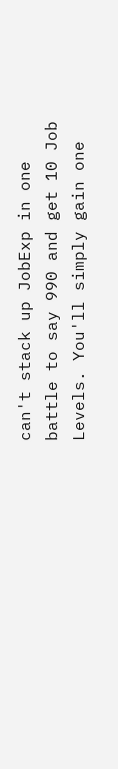can't stack up JobExp in one battle to say 990 and get 10 Job Levels. You'll simply gain one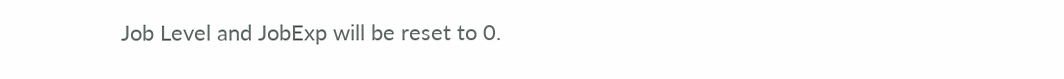Job Level and JobExp will be reset to 0.